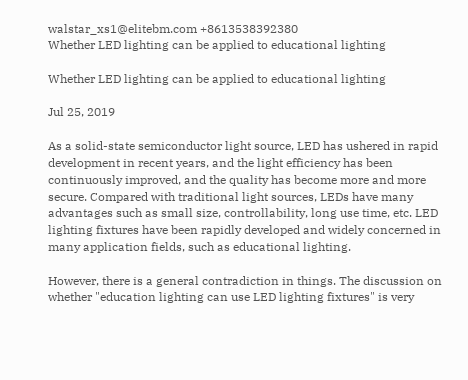walstar_xs1@elitebm.com +8613538392380
Whether LED lighting can be applied to educational lighting

Whether LED lighting can be applied to educational lighting

Jul 25, 2019

As a solid-state semiconductor light source, LED has ushered in rapid development in recent years, and the light efficiency has been continuously improved, and the quality has become more and more secure. Compared with traditional light sources, LEDs have many advantages such as small size, controllability, long use time, etc. LED lighting fixtures have been rapidly developed and widely concerned in many application fields, such as educational lighting.

However, there is a general contradiction in things. The discussion on whether "education lighting can use LED lighting fixtures" is very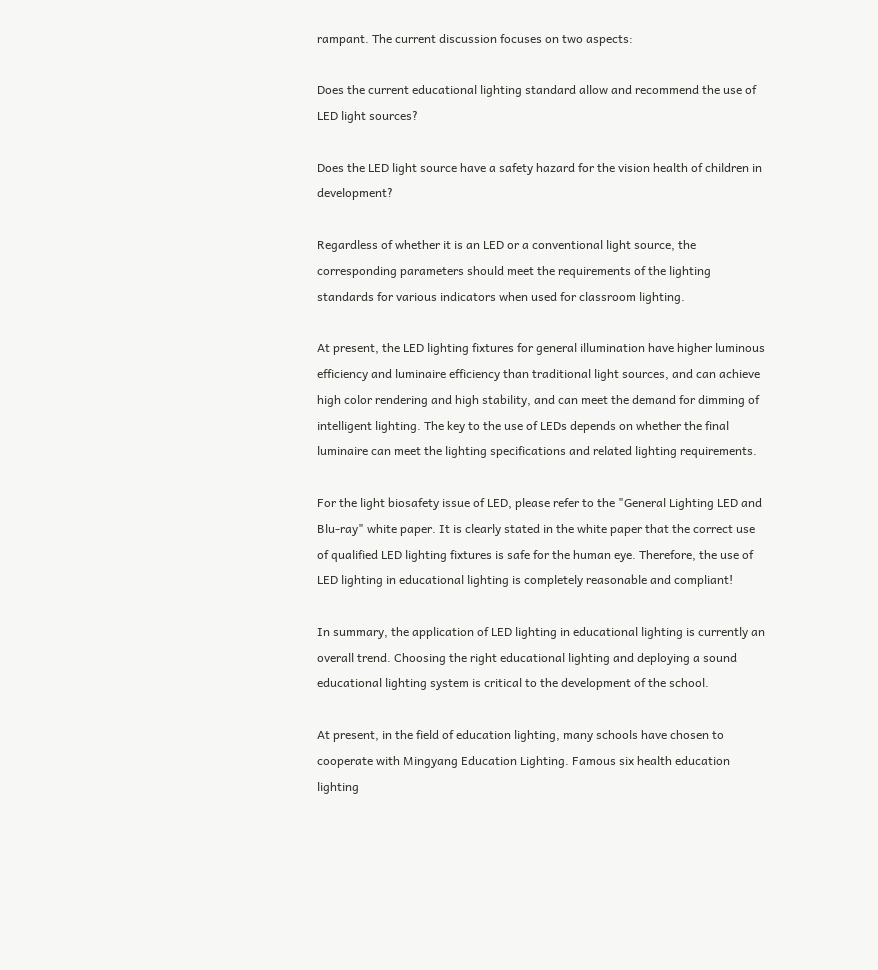rampant. The current discussion focuses on two aspects:

Does the current educational lighting standard allow and recommend the use of LED light sources?

Does the LED light source have a safety hazard for the vision health of children in development?

Regardless of whether it is an LED or a conventional light source, the corresponding parameters should meet the requirements of the lighting standards for various indicators when used for classroom lighting.

At present, the LED lighting fixtures for general illumination have higher luminous efficiency and luminaire efficiency than traditional light sources, and can achieve high color rendering and high stability, and can meet the demand for dimming of intelligent lighting. The key to the use of LEDs depends on whether the final luminaire can meet the lighting specifications and related lighting requirements.

For the light biosafety issue of LED, please refer to the "General Lighting LED and Blu-ray" white paper. It is clearly stated in the white paper that the correct use of qualified LED lighting fixtures is safe for the human eye. Therefore, the use of LED lighting in educational lighting is completely reasonable and compliant!

In summary, the application of LED lighting in educational lighting is currently an overall trend. Choosing the right educational lighting and deploying a sound educational lighting system is critical to the development of the school.

At present, in the field of education lighting, many schools have chosen to cooperate with Mingyang Education Lighting. Famous six health education lighting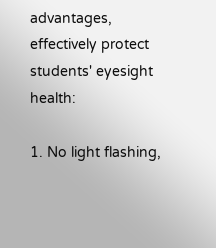advantages, effectively protect students' eyesight health:

1. No light flashing,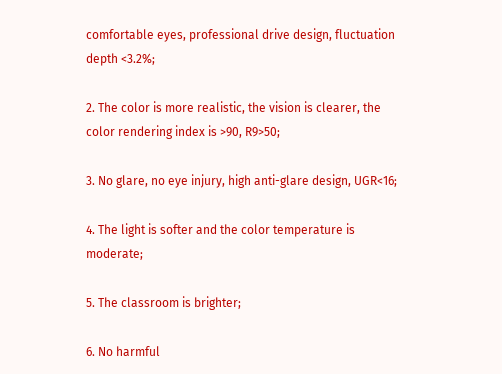comfortable eyes, professional drive design, fluctuation depth <3.2%;

2. The color is more realistic, the vision is clearer, the color rendering index is >90, R9>50;

3. No glare, no eye injury, high anti-glare design, UGR<16;

4. The light is softer and the color temperature is moderate;

5. The classroom is brighter;

6. No harmful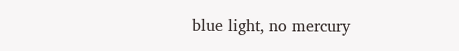blue light, no mercury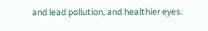and lead pollution, and healthier eyes.